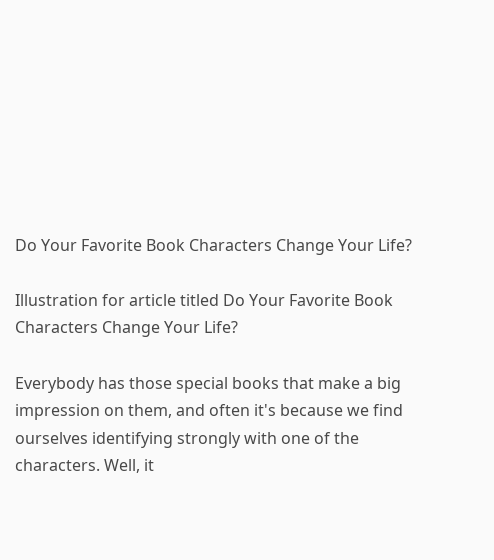Do Your Favorite Book Characters Change Your Life?

Illustration for article titled Do Your Favorite Book Characters Change Your Life?

Everybody has those special books that make a big impression on them, and often it's because we find ourselves identifying strongly with one of the characters. Well, it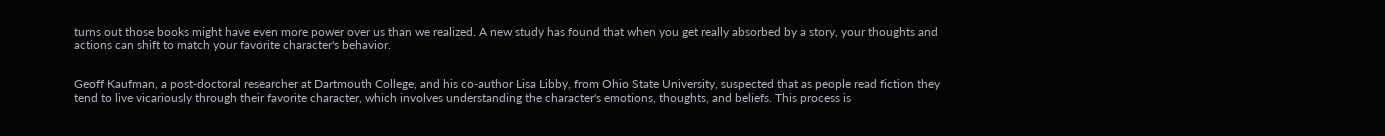turns out those books might have even more power over us than we realized. A new study has found that when you get really absorbed by a story, your thoughts and actions can shift to match your favorite character's behavior.


Geoff Kaufman, a post-doctoral researcher at Dartmouth College, and his co-author Lisa Libby, from Ohio State University, suspected that as people read fiction they tend to live vicariously through their favorite character, which involves understanding the character's emotions, thoughts, and beliefs. This process is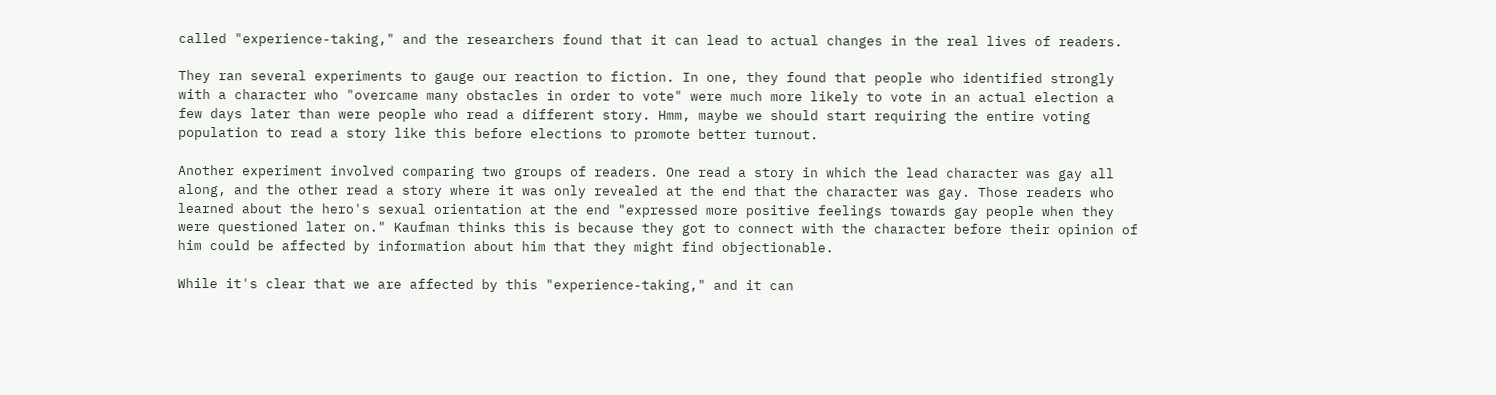called "experience-taking," and the researchers found that it can lead to actual changes in the real lives of readers.

They ran several experiments to gauge our reaction to fiction. In one, they found that people who identified strongly with a character who "overcame many obstacles in order to vote" were much more likely to vote in an actual election a few days later than were people who read a different story. Hmm, maybe we should start requiring the entire voting population to read a story like this before elections to promote better turnout.

Another experiment involved comparing two groups of readers. One read a story in which the lead character was gay all along, and the other read a story where it was only revealed at the end that the character was gay. Those readers who learned about the hero's sexual orientation at the end "expressed more positive feelings towards gay people when they were questioned later on." Kaufman thinks this is because they got to connect with the character before their opinion of him could be affected by information about him that they might find objectionable.

While it's clear that we are affected by this "experience-taking," and it can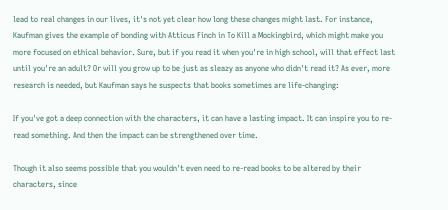lead to real changes in our lives, it's not yet clear how long these changes might last. For instance, Kaufman gives the example of bonding with Atticus Finch in To Kill a Mockingbird, which might make you more focused on ethical behavior. Sure, but if you read it when you're in high school, will that effect last until you're an adult? Or will you grow up to be just as sleazy as anyone who didn't read it? As ever, more research is needed, but Kaufman says he suspects that books sometimes are life-changing:

If you've got a deep connection with the characters, it can have a lasting impact. It can inspire you to re-read something. And then the impact can be strengthened over time.

Though it also seems possible that you wouldn't even need to re-read books to be altered by their characters, since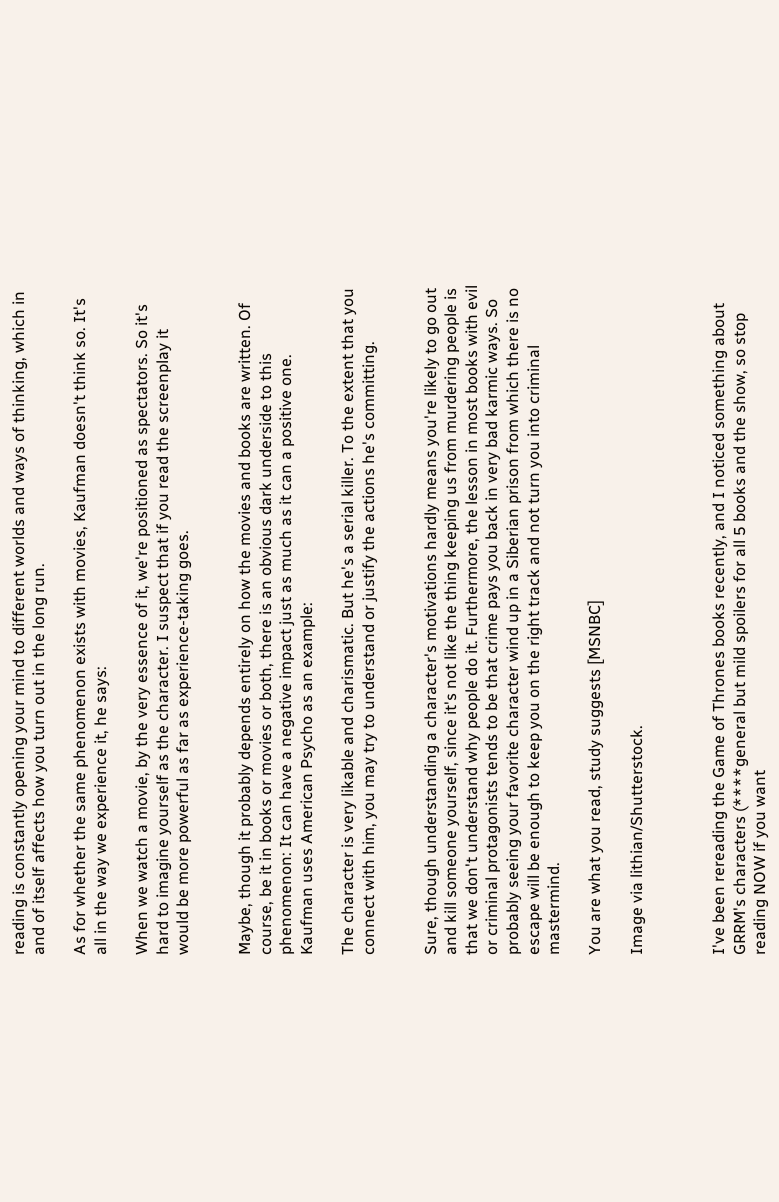reading is constantly opening your mind to different worlds and ways of thinking, which in and of itself affects how you turn out in the long run.

As for whether the same phenomenon exists with movies, Kaufman doesn't think so. It's all in the way we experience it, he says:

When we watch a movie, by the very essence of it, we're positioned as spectators. So it's hard to imagine yourself as the character. I suspect that if you read the screenplay it would be more powerful as far as experience-taking goes.


Maybe, though it probably depends entirely on how the movies and books are written. Of course, be it in books or movies or both, there is an obvious dark underside to this phenomenon: It can have a negative impact just as much as it can a positive one. Kaufman uses American Psycho as an example:

The character is very likable and charismatic. But he's a serial killer. To the extent that you connect with him, you may try to understand or justify the actions he's committing.


Sure, though understanding a character's motivations hardly means you're likely to go out and kill someone yourself, since it's not like the thing keeping us from murdering people is that we don't understand why people do it. Furthermore, the lesson in most books with evil or criminal protagonists tends to be that crime pays you back in very bad karmic ways. So probably seeing your favorite character wind up in a Siberian prison from which there is no escape will be enough to keep you on the right track and not turn you into criminal mastermind.

You are what you read, study suggests [MSNBC]

Image via lithian/Shutterstock.



I've been rereading the Game of Thrones books recently, and I noticed something about GRRM's characters (****general but mild spoilers for all 5 books and the show, so stop reading NOW if you want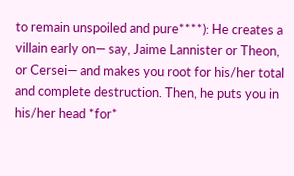to remain unspoiled and pure****): He creates a villain early on— say, Jaime Lannister or Theon, or Cersei— and makes you root for his/her total and complete destruction. Then, he puts you in his/her head *for*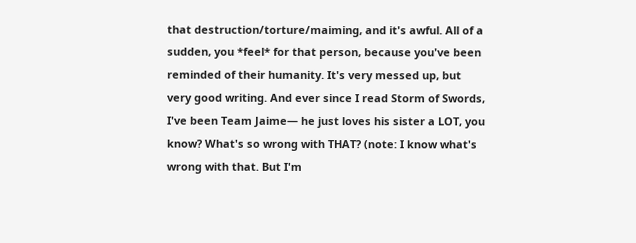that destruction/torture/maiming, and it's awful. All of a sudden, you *feel* for that person, because you've been reminded of their humanity. It's very messed up, but very good writing. And ever since I read Storm of Swords, I've been Team Jaime— he just loves his sister a LOT, you know? What's so wrong with THAT? (note: I know what's wrong with that. But I'm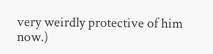very weirdly protective of him now.)